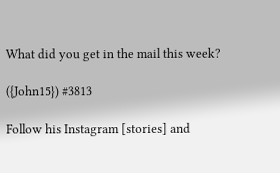What did you get in the mail this week?

({John15}) #3813

Follow his Instagram [stories] and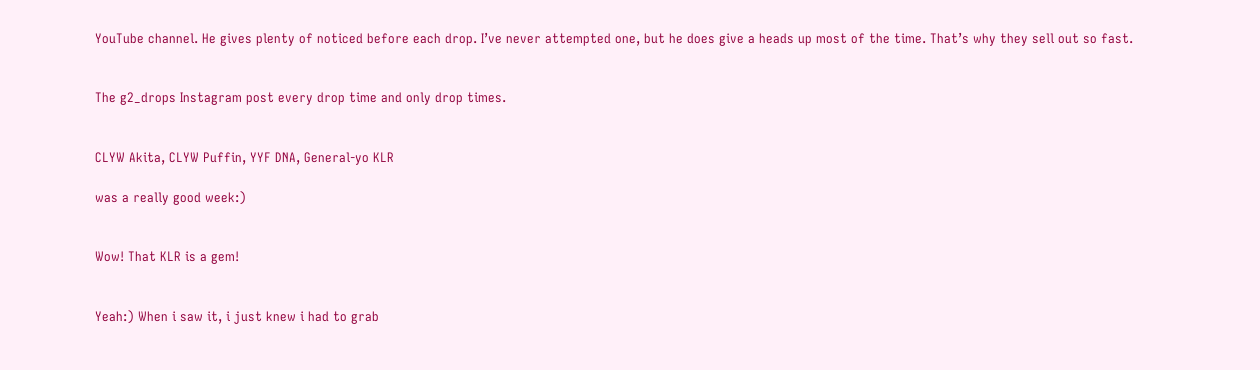YouTube channel. He gives plenty of noticed before each drop. I’ve never attempted one, but he does give a heads up most of the time. That’s why they sell out so fast.


The g2_drops Instagram post every drop time and only drop times.


CLYW Akita, CLYW Puffin, YYF DNA, General-yo KLR

was a really good week:)


Wow! That KLR is a gem!


Yeah:) When i saw it, i just knew i had to grab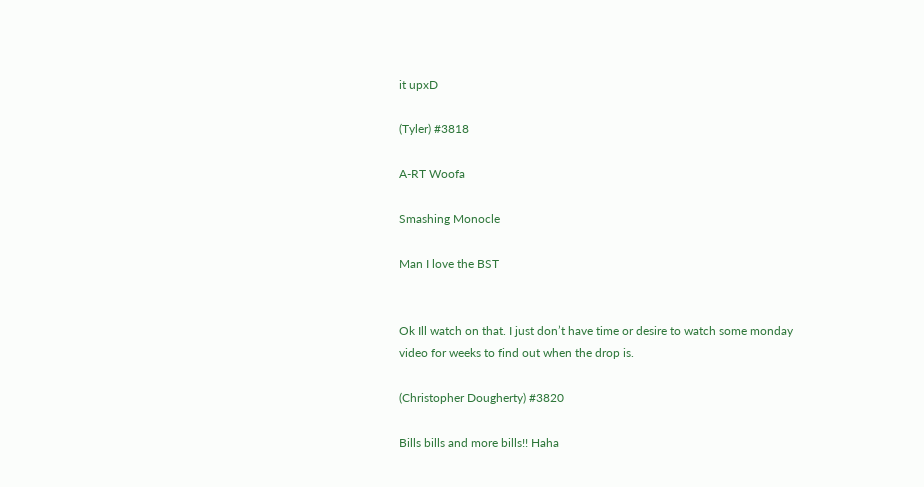it upxD

(Tyler) #3818

A-RT Woofa

Smashing Monocle

Man I love the BST


Ok Ill watch on that. I just don’t have time or desire to watch some monday video for weeks to find out when the drop is.

(Christopher Dougherty) #3820

Bills bills and more bills!! Haha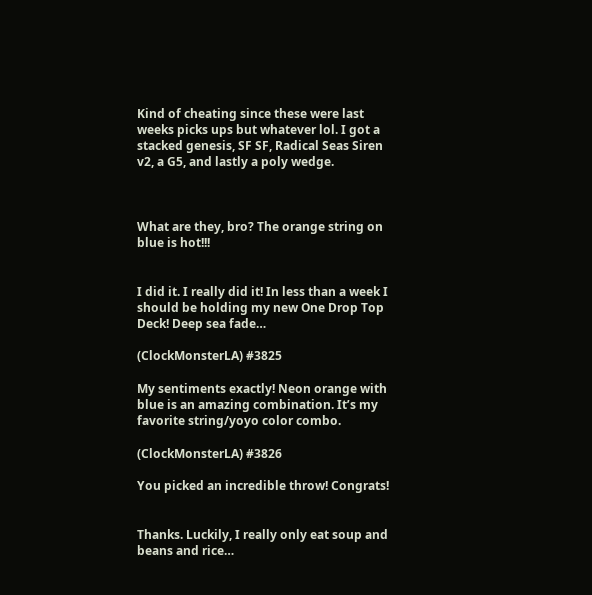Kind of cheating since these were last weeks picks ups but whatever lol. I got a stacked genesis, SF SF, Radical Seas Siren v2, a G5, and lastly a poly wedge.



What are they, bro? The orange string on blue is hot!!!


I did it. I really did it! In less than a week I should be holding my new One Drop Top Deck! Deep sea fade…

(ClockMonsterLA) #3825

My sentiments exactly! Neon orange with blue is an amazing combination. It’s my favorite string/yoyo color combo.

(ClockMonsterLA) #3826

You picked an incredible throw! Congrats!


Thanks. Luckily, I really only eat soup and beans and rice…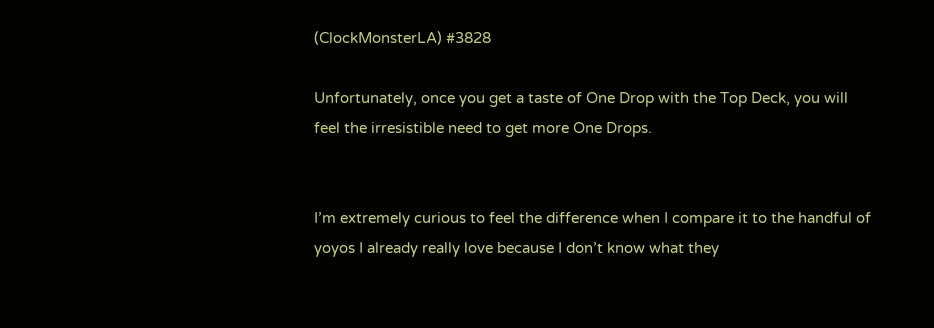(ClockMonsterLA) #3828

Unfortunately, once you get a taste of One Drop with the Top Deck, you will feel the irresistible need to get more One Drops.


I’m extremely curious to feel the difference when I compare it to the handful of yoyos I already really love because I don’t know what they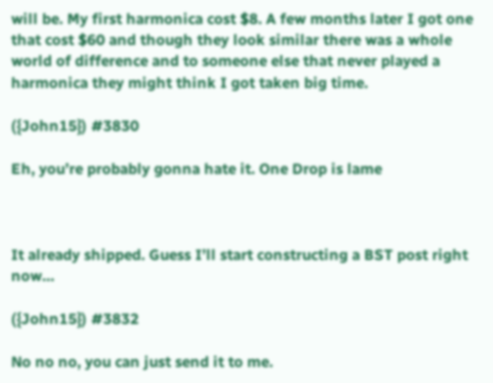will be. My first harmonica cost $8. A few months later I got one that cost $60 and though they look similar there was a whole world of difference and to someone else that never played a harmonica they might think I got taken big time.

({John15}) #3830

Eh, you’re probably gonna hate it. One Drop is lame



It already shipped. Guess I’ll start constructing a BST post right now…

({John15}) #3832

No no no, you can just send it to me.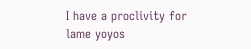I have a proclivity for lame yoyos